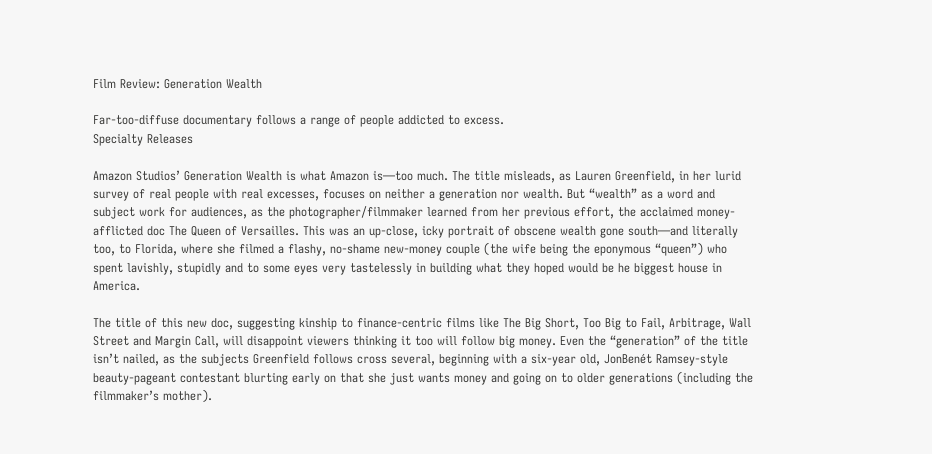Film Review: Generation Wealth

Far-too-diffuse documentary follows a range of people addicted to excess.
Specialty Releases

Amazon Studios’ Generation Wealth is what Amazon is—too much. The title misleads, as Lauren Greenfield, in her lurid survey of real people with real excesses, focuses on neither a generation nor wealth. But “wealth” as a word and subject work for audiences, as the photographer/filmmaker learned from her previous effort, the acclaimed money-afflicted doc The Queen of Versailles. This was an up-close, icky portrait of obscene wealth gone south—and literally too, to Florida, where she filmed a flashy, no-shame new-money couple (the wife being the eponymous “queen”) who spent lavishly, stupidly and to some eyes very tastelessly in building what they hoped would be he biggest house in America.

The title of this new doc, suggesting kinship to finance-centric films like The Big Short, Too Big to Fail, Arbitrage, Wall Street and Margin Call, will disappoint viewers thinking it too will follow big money. Even the “generation” of the title isn’t nailed, as the subjects Greenfield follows cross several, beginning with a six-year old, JonBenét Ramsey-style beauty-pageant contestant blurting early on that she just wants money and going on to older generations (including the filmmaker’s mother).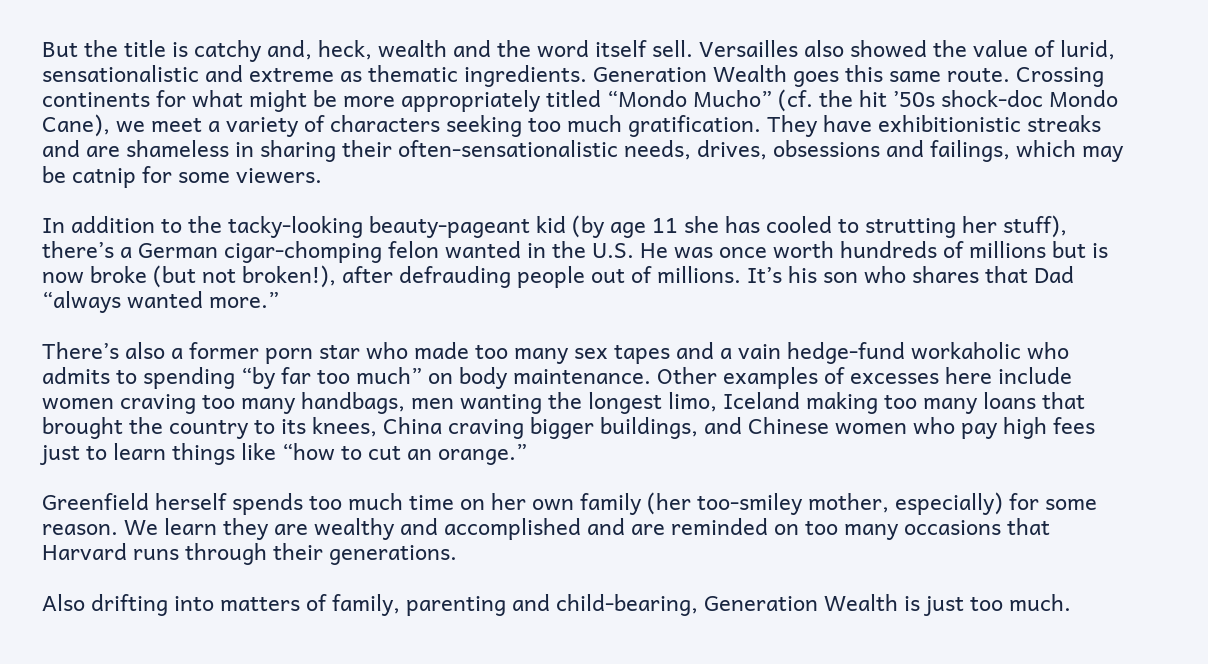But the title is catchy and, heck, wealth and the word itself sell. Versailles also showed the value of lurid, sensationalistic and extreme as thematic ingredients. Generation Wealth goes this same route. Crossing continents for what might be more appropriately titled “Mondo Mucho” (cf. the hit ’50s shock-doc Mondo Cane), we meet a variety of characters seeking too much gratification. They have exhibitionistic streaks and are shameless in sharing their often-sensationalistic needs, drives, obsessions and failings, which may be catnip for some viewers.

In addition to the tacky-looking beauty-pageant kid (by age 11 she has cooled to strutting her stuff), there’s a German cigar-chomping felon wanted in the U.S. He was once worth hundreds of millions but is now broke (but not broken!), after defrauding people out of millions. It’s his son who shares that Dad “always wanted more.”

There’s also a former porn star who made too many sex tapes and a vain hedge-fund workaholic who admits to spending “by far too much” on body maintenance. Other examples of excesses here include women craving too many handbags, men wanting the longest limo, Iceland making too many loans that brought the country to its knees, China craving bigger buildings, and Chinese women who pay high fees just to learn things like “how to cut an orange.”

Greenfield herself spends too much time on her own family (her too-smiley mother, especially) for some reason. We learn they are wealthy and accomplished and are reminded on too many occasions that Harvard runs through their generations.

Also drifting into matters of family, parenting and child-bearing, Generation Wealth is just too much.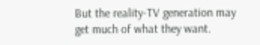But the reality-TV generation may get much of what they want.